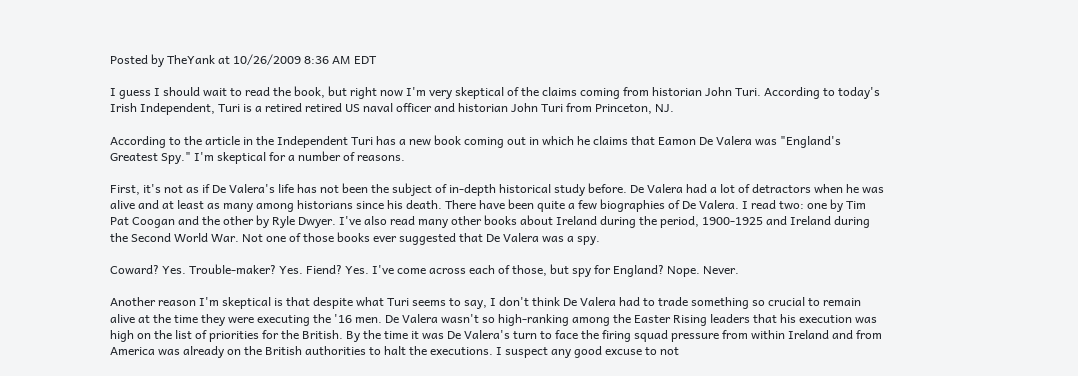Posted by TheYank at 10/26/2009 8:36 AM EDT

I guess I should wait to read the book, but right now I'm very skeptical of the claims coming from historian John Turi. According to today's Irish Independent, Turi is a retired retired US naval officer and historian John Turi from Princeton, NJ.

According to the article in the Independent Turi has a new book coming out in which he claims that Eamon De Valera was "England's Greatest Spy." I'm skeptical for a number of reasons.

First, it's not as if De Valera's life has not been the subject of in-depth historical study before. De Valera had a lot of detractors when he was alive and at least as many among historians since his death. There have been quite a few biographies of De Valera. I read two: one by Tim Pat Coogan and the other by Ryle Dwyer. I've also read many other books about Ireland during the period, 1900-1925 and Ireland during the Second World War. Not one of those books ever suggested that De Valera was a spy.

Coward? Yes. Trouble-maker? Yes. Fiend? Yes. I've come across each of those, but spy for England? Nope. Never.

Another reason I'm skeptical is that despite what Turi seems to say, I don't think De Valera had to trade something so crucial to remain alive at the time they were executing the '16 men. De Valera wasn't so high-ranking among the Easter Rising leaders that his execution was high on the list of priorities for the British. By the time it was De Valera's turn to face the firing squad pressure from within Ireland and from America was already on the British authorities to halt the executions. I suspect any good excuse to not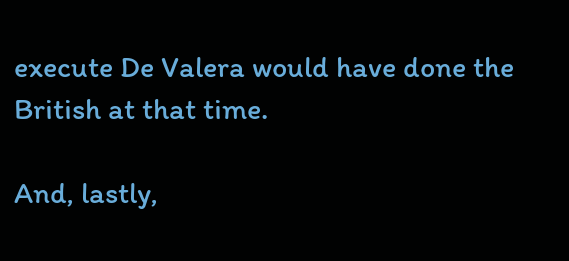execute De Valera would have done the British at that time.

And, lastly,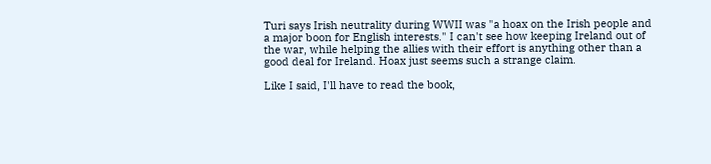Turi says Irish neutrality during WWII was "a hoax on the Irish people and a major boon for English interests." I can't see how keeping Ireland out of the war, while helping the allies with their effort is anything other than a good deal for Ireland. Hoax just seems such a strange claim.

Like I said, I'll have to read the book,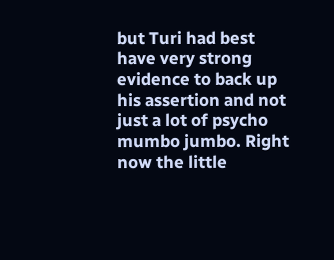but Turi had best have very strong evidence to back up his assertion and not just a lot of psycho mumbo jumbo. Right now the little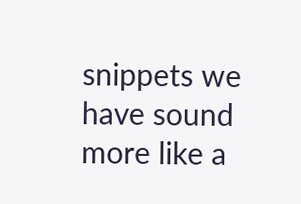snippets we have sound more like a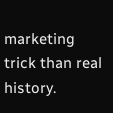marketing trick than real history.